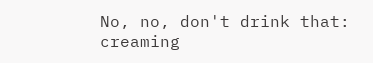No, no, don't drink that: creaming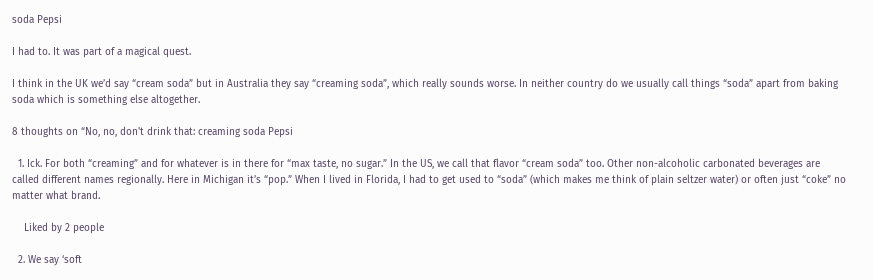soda Pepsi

I had to. It was part of a magical quest.

I think in the UK we’d say “cream soda” but in Australia they say “creaming soda”, which really sounds worse. In neither country do we usually call things “soda” apart from baking soda which is something else altogether.

8 thoughts on “No, no, don't drink that: creaming soda Pepsi

  1. Ick. For both “creaming” and for whatever is in there for “max taste, no sugar.” In the US, we call that flavor “cream soda” too. Other non-alcoholic carbonated beverages are called different names regionally. Here in Michigan it’s “pop.” When I lived in Florida, I had to get used to “soda” (which makes me think of plain seltzer water) or often just “coke” no matter what brand.

    Liked by 2 people

  2. We say ‘soft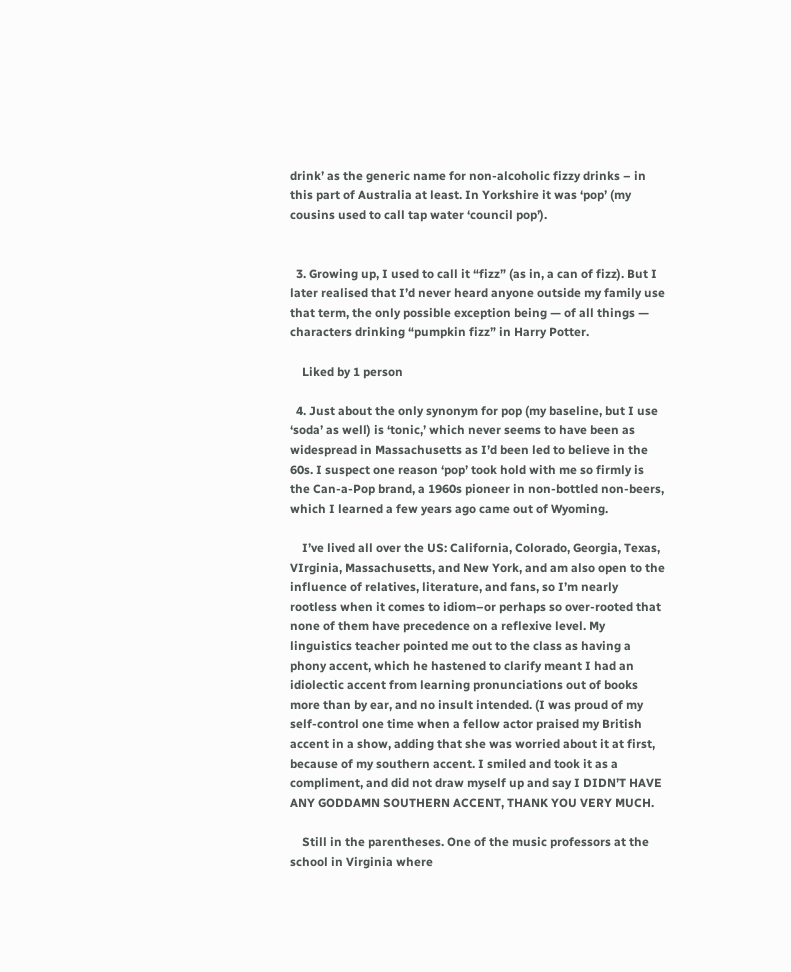drink’ as the generic name for non-alcoholic fizzy drinks – in this part of Australia at least. In Yorkshire it was ‘pop’ (my cousins used to call tap water ‘council pop’).


  3. Growing up, I used to call it “fizz” (as in, a can of fizz). But I later realised that I’d never heard anyone outside my family use that term, the only possible exception being — of all things — characters drinking “pumpkin fizz” in Harry Potter.

    Liked by 1 person

  4. Just about the only synonym for pop (my baseline, but I use ‘soda’ as well) is ‘tonic,’ which never seems to have been as widespread in Massachusetts as I’d been led to believe in the 60s. I suspect one reason ‘pop’ took hold with me so firmly is the Can-a-Pop brand, a 1960s pioneer in non-bottled non-beers, which I learned a few years ago came out of Wyoming.

    I’ve lived all over the US: California, Colorado, Georgia, Texas, VIrginia, Massachusetts, and New York, and am also open to the influence of relatives, literature, and fans, so I’m nearly rootless when it comes to idiom–or perhaps so over-rooted that none of them have precedence on a reflexive level. My linguistics teacher pointed me out to the class as having a phony accent, which he hastened to clarify meant I had an idiolectic accent from learning pronunciations out of books more than by ear, and no insult intended. (I was proud of my self-control one time when a fellow actor praised my British accent in a show, adding that she was worried about it at first, because of my southern accent. I smiled and took it as a compliment, and did not draw myself up and say I DIDN’T HAVE ANY GODDAMN SOUTHERN ACCENT, THANK YOU VERY MUCH.

    Still in the parentheses. One of the music professors at the school in Virginia where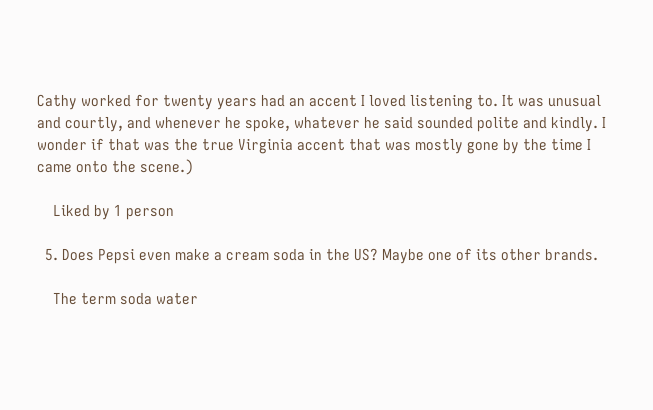Cathy worked for twenty years had an accent I loved listening to. It was unusual and courtly, and whenever he spoke, whatever he said sounded polite and kindly. I wonder if that was the true Virginia accent that was mostly gone by the time I came onto the scene.)

    Liked by 1 person

  5. Does Pepsi even make a cream soda in the US? Maybe one of its other brands.

    The term soda water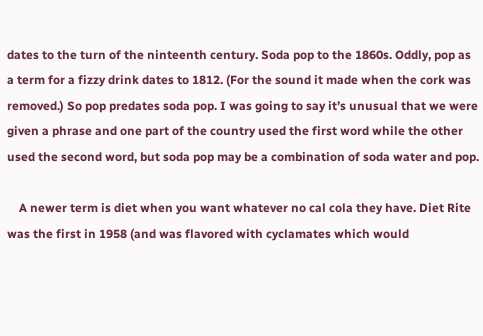dates to the turn of the ninteenth century. Soda pop to the 1860s. Oddly, pop as a term for a fizzy drink dates to 1812. (For the sound it made when the cork was removed.) So pop predates soda pop. I was going to say it’s unusual that we were given a phrase and one part of the country used the first word while the other used the second word, but soda pop may be a combination of soda water and pop.

    A newer term is diet when you want whatever no cal cola they have. Diet Rite was the first in 1958 (and was flavored with cyclamates which would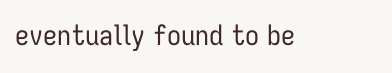eventually found to be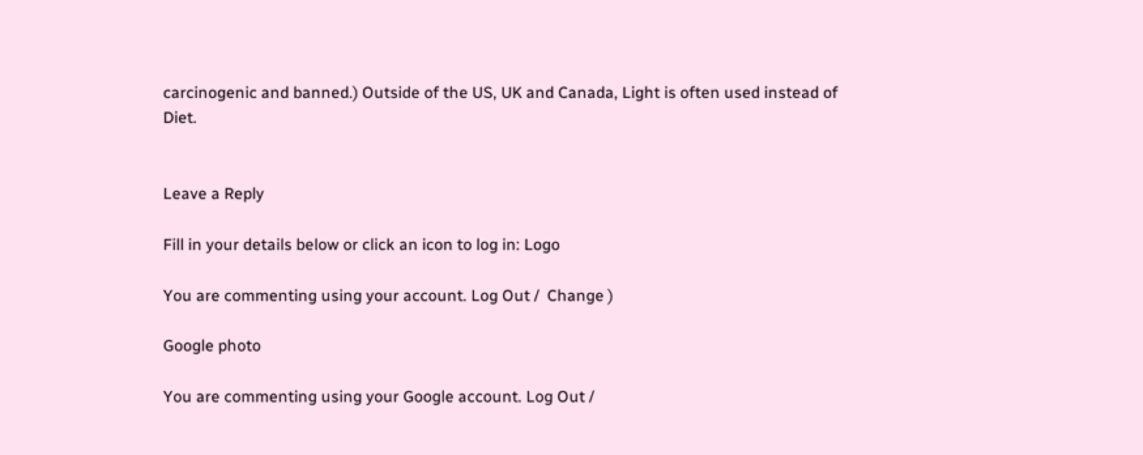carcinogenic and banned.) Outside of the US, UK and Canada, Light is often used instead of Diet.


Leave a Reply

Fill in your details below or click an icon to log in: Logo

You are commenting using your account. Log Out /  Change )

Google photo

You are commenting using your Google account. Log Out /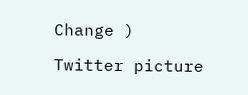Change )

Twitter picture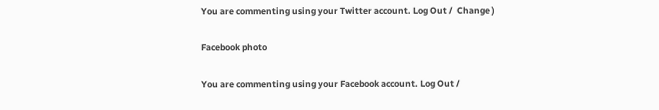You are commenting using your Twitter account. Log Out /  Change )

Facebook photo

You are commenting using your Facebook account. Log Out /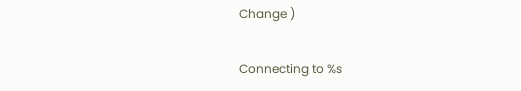Change )

Connecting to %s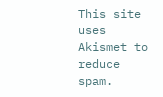This site uses Akismet to reduce spam.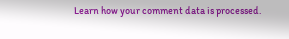Learn how your comment data is processed.